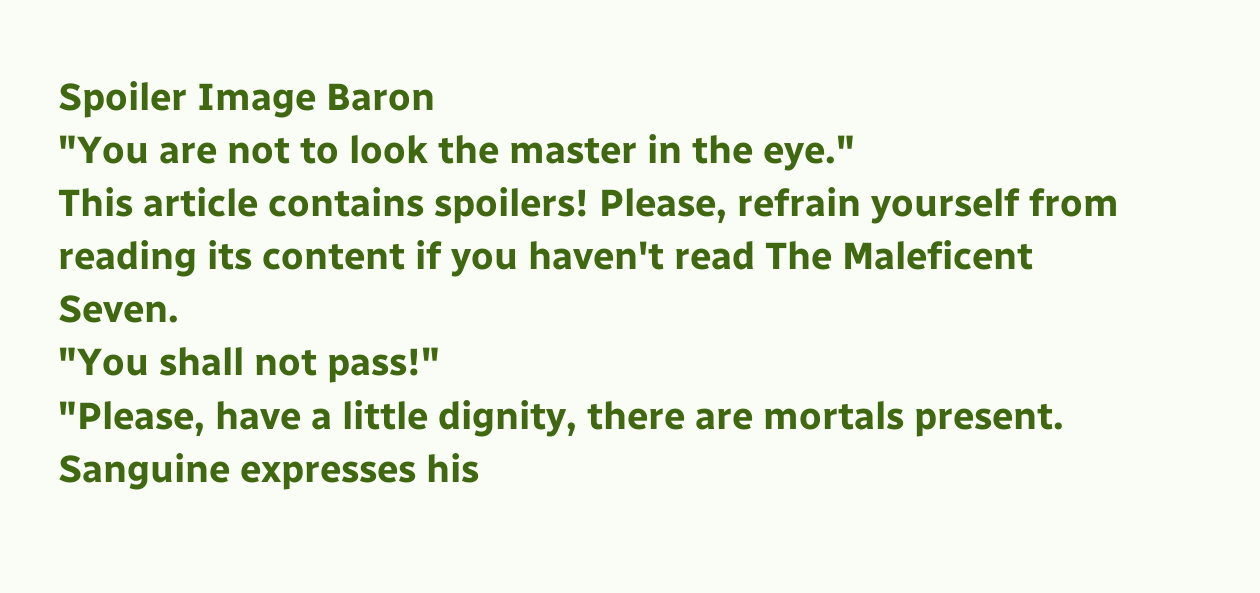Spoiler Image Baron
"You are not to look the master in the eye."
This article contains spoilers! Please, refrain yourself from reading its content if you haven't read The Maleficent Seven.
"You shall not pass!"
"Please, have a little dignity, there are mortals present.
Sanguine expresses his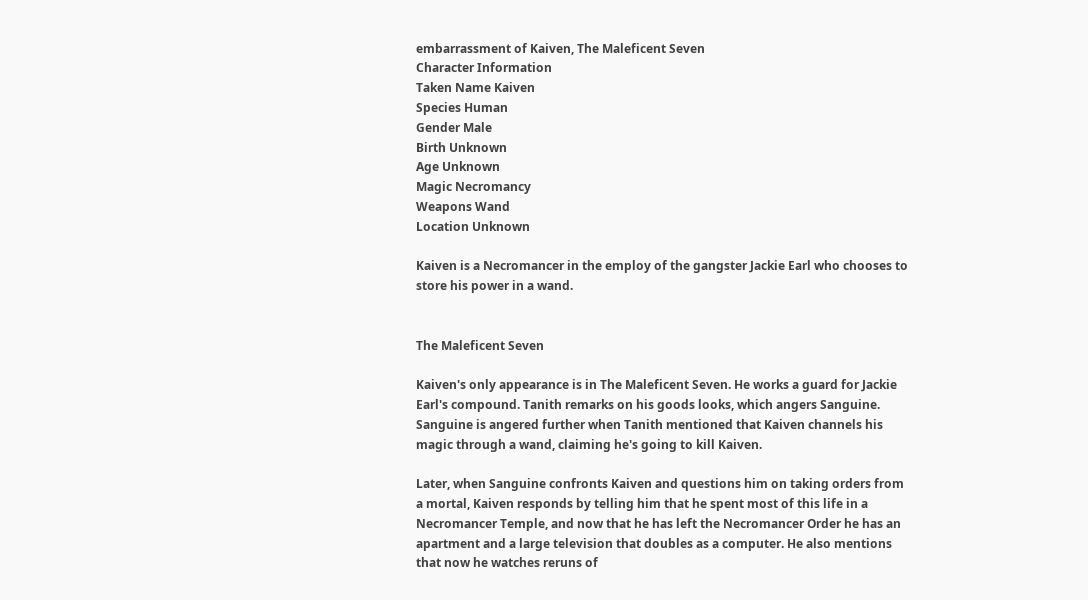embarrassment of Kaiven, The Maleficent Seven
Character Information
Taken Name Kaiven
Species Human
Gender Male
Birth Unknown
Age Unknown
Magic Necromancy
Weapons Wand
Location Unknown

Kaiven is a Necromancer in the employ of the gangster Jackie Earl who chooses to store his power in a wand.


The Maleficent Seven

Kaiven's only appearance is in The Maleficent Seven. He works a guard for Jackie Earl's compound. Tanith remarks on his goods looks, which angers Sanguine. Sanguine is angered further when Tanith mentioned that Kaiven channels his magic through a wand, claiming he's going to kill Kaiven.

Later, when Sanguine confronts Kaiven and questions him on taking orders from a mortal, Kaiven responds by telling him that he spent most of this life in a Necromancer Temple, and now that he has left the Necromancer Order he has an apartment and a large television that doubles as a computer. He also mentions that now he watches reruns of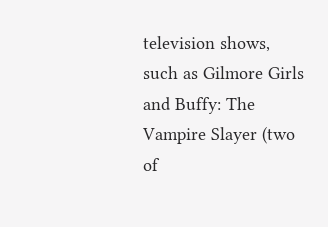television shows, such as Gilmore Girls and Buffy: The Vampire Slayer (two of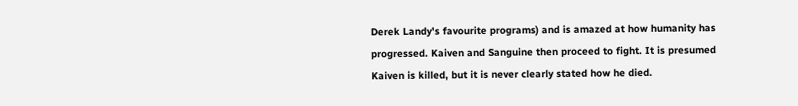Derek Landy's favourite programs) and is amazed at how humanity has progressed. Kaiven and Sanguine then proceed to fight. It is presumed Kaiven is killed, but it is never clearly stated how he died.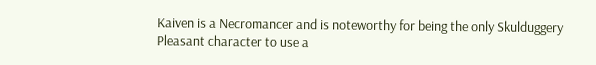Kaiven is a Necromancer and is noteworthy for being the only Skulduggery Pleasant character to use a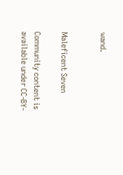wand.


Maleficent Seven

Community content is available under CC-BY-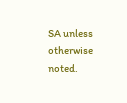SA unless otherwise noted.